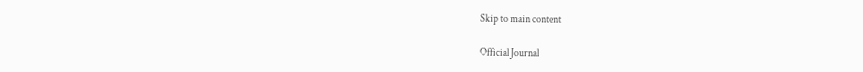Skip to main content

Official Journal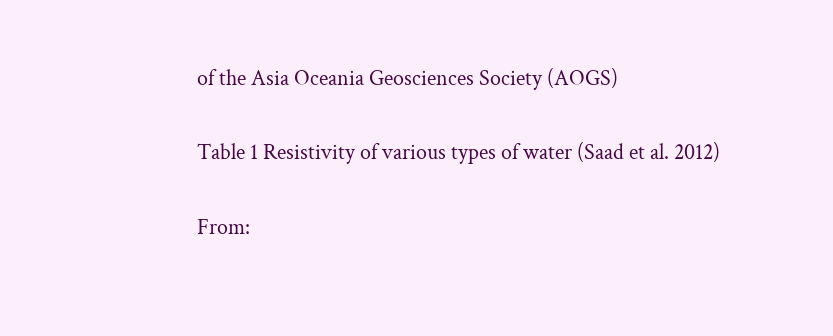of the Asia Oceania Geosciences Society (AOGS)

Table 1 Resistivity of various types of water (Saad et al. 2012)

From: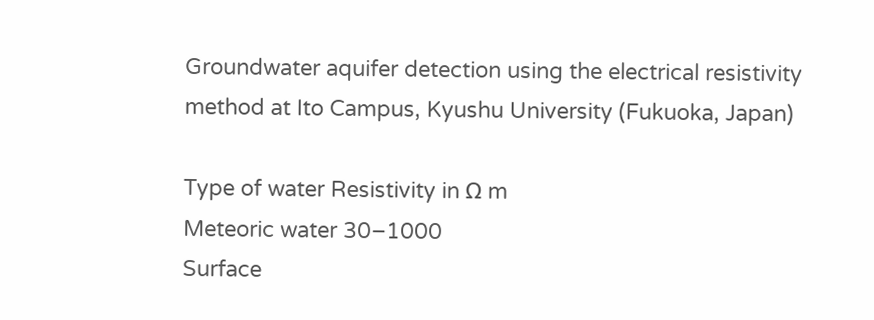Groundwater aquifer detection using the electrical resistivity method at Ito Campus, Kyushu University (Fukuoka, Japan)

Type of water Resistivity in Ω m
Meteoric water 30–1000
Surface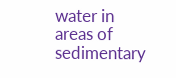water in areas of sedimentary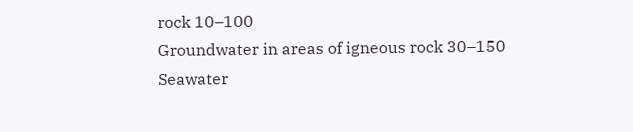rock 10–100
Groundwater in areas of igneous rock 30–150
Seawater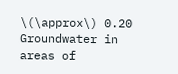\(\approx\) 0.20
Groundwater in areas of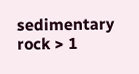sedimentary rock > 1